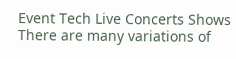Event Tech Live Concerts Shows
There are many variations of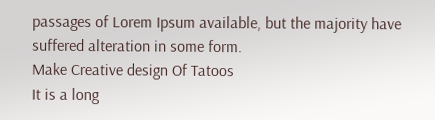passages of Lorem Ipsum available, but the majority have suffered alteration in some form.
Make Creative design Of Tatoos
It is a long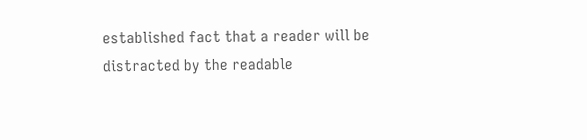established fact that a reader will be distracted by the readable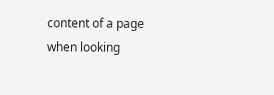content of a page when looking